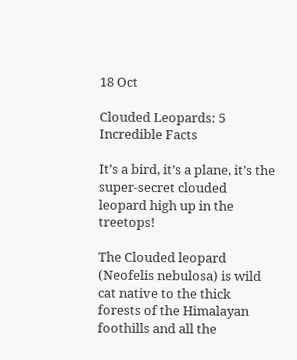18 Oct

Clouded Leopards: 5 Incredible Facts

It’s a bird, it’s a plane, it’s the super-secret clouded leopard high up in the treetops!

The Clouded leopard (Neofelis nebulosa) is wild cat native to the thick forests of the Himalayan foothills and all the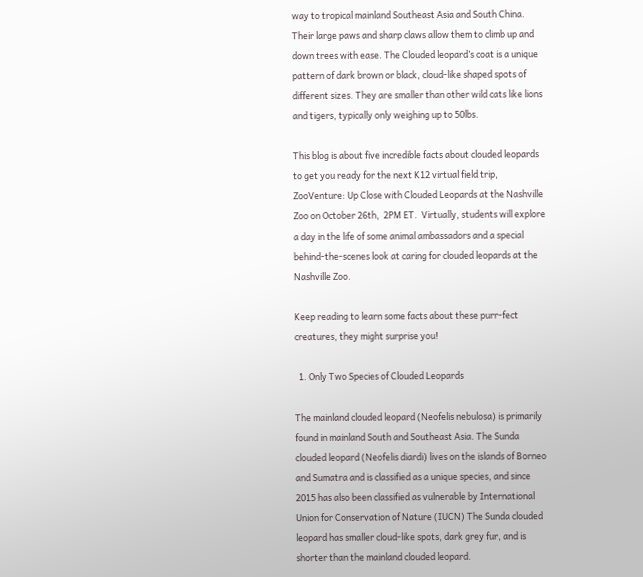way to tropical mainland Southeast Asia and South China. Their large paws and sharp claws allow them to climb up and down trees with ease. The Clouded leopard’s coat is a unique pattern of dark brown or black, cloud-like shaped spots of different sizes. They are smaller than other wild cats like lions and tigers, typically only weighing up to 50lbs.

This blog is about five incredible facts about clouded leopards to get you ready for the next K12 virtual field trip, ZooVenture: Up Close with Clouded Leopards at the Nashville Zoo on October 26th,  2PM ET.  Virtually, students will explore a day in the life of some animal ambassadors and a special behind-the-scenes look at caring for clouded leopards at the Nashville Zoo.

Keep reading to learn some facts about these purr-fect creatures, they might surprise you!

  1. Only Two Species of Clouded Leopards

The mainland clouded leopard (Neofelis nebulosa) is primarily found in mainland South and Southeast Asia. The Sunda clouded leopard (Neofelis diardi) lives on the islands of Borneo and Sumatra and is classified as a unique species, and since 2015 has also been classified as vulnerable by International Union for Conservation of Nature (IUCN) The Sunda clouded leopard has smaller cloud-like spots, dark grey fur, and is shorter than the mainland clouded leopard.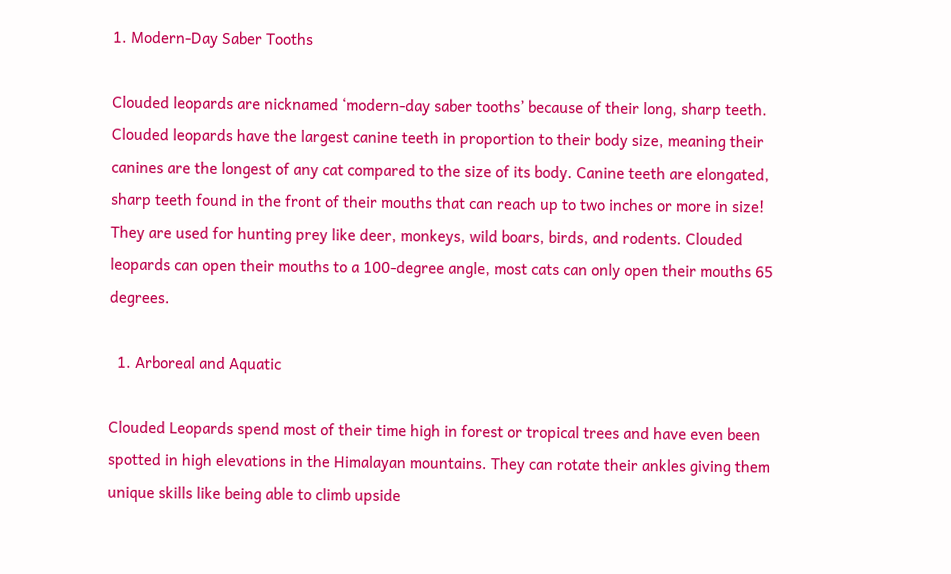1. Modern-Day Saber Tooths

Clouded leopards are nicknamed ‘modern-day saber tooths’ because of their long, sharp teeth. Clouded leopards have the largest canine teeth in proportion to their body size, meaning their canines are the longest of any cat compared to the size of its body. Canine teeth are elongated, sharp teeth found in the front of their mouths that can reach up to two inches or more in size! They are used for hunting prey like deer, monkeys, wild boars, birds, and rodents. Clouded leopards can open their mouths to a 100-degree angle, most cats can only open their mouths 65 degrees.

  1. Arboreal and Aquatic

Clouded Leopards spend most of their time high in forest or tropical trees and have even been spotted in high elevations in the Himalayan mountains. They can rotate their ankles giving them unique skills like being able to climb upside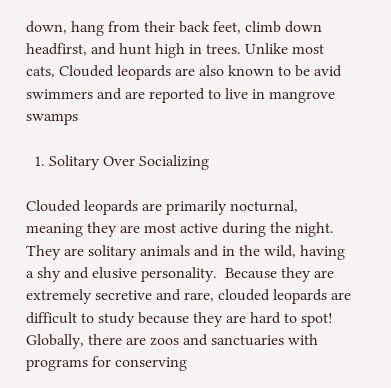down, hang from their back feet, climb down headfirst, and hunt high in trees. Unlike most cats, Clouded leopards are also known to be avid swimmers and are reported to live in mangrove swamps

  1. Solitary Over Socializing

Clouded leopards are primarily nocturnal, meaning they are most active during the night. They are solitary animals and in the wild, having a shy and elusive personality.  Because they are extremely secretive and rare, clouded leopards are difficult to study because they are hard to spot! Globally, there are zoos and sanctuaries with programs for conserving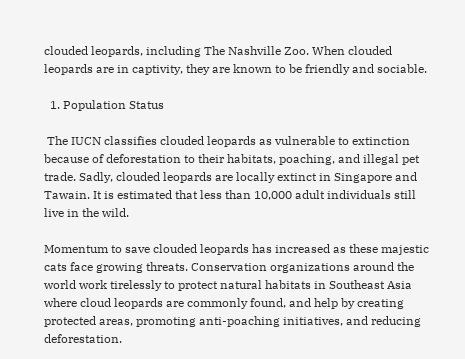clouded leopards, including The Nashville Zoo. When clouded leopards are in captivity, they are known to be friendly and sociable.

  1. Population Status

 The IUCN classifies clouded leopards as vulnerable to extinction because of deforestation to their habitats, poaching, and illegal pet trade. Sadly, clouded leopards are locally extinct in Singapore and Tawain. It is estimated that less than 10,000 adult individuals still live in the wild.

Momentum to save clouded leopards has increased as these majestic cats face growing threats. Conservation organizations around the world work tirelessly to protect natural habitats in Southeast Asia where cloud leopards are commonly found, and help by creating protected areas, promoting anti-poaching initiatives, and reducing deforestation.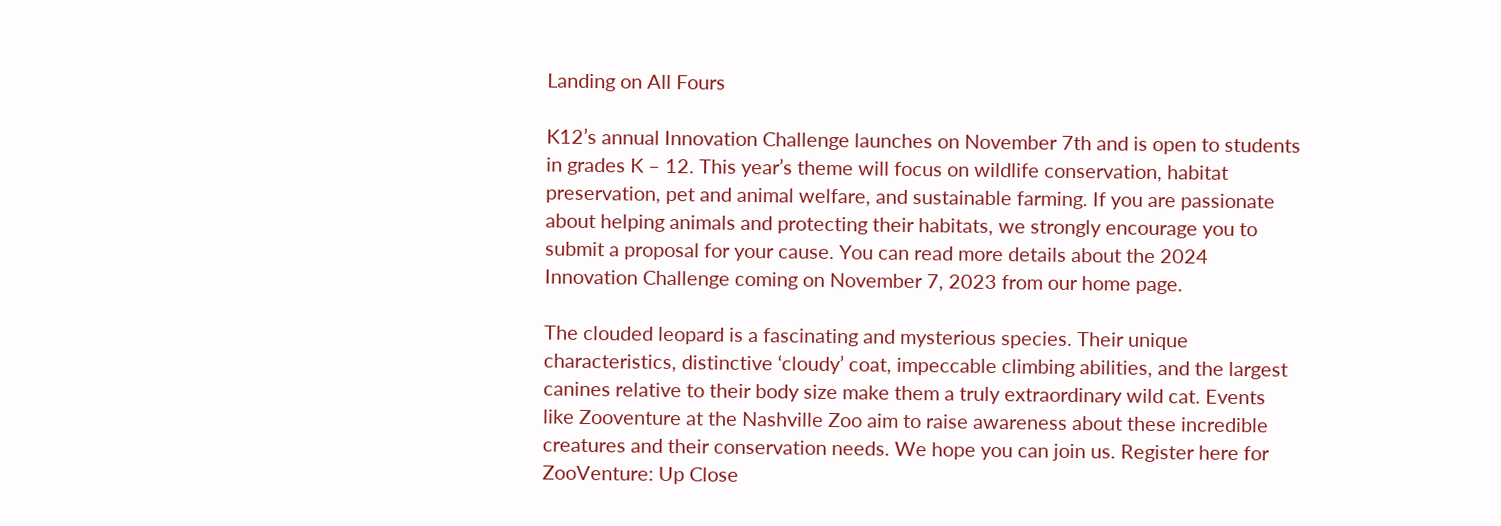Landing on All Fours

K12’s annual Innovation Challenge launches on November 7th and is open to students in grades K – 12. This year’s theme will focus on wildlife conservation, habitat preservation, pet and animal welfare, and sustainable farming. If you are passionate about helping animals and protecting their habitats, we strongly encourage you to submit a proposal for your cause. You can read more details about the 2024 Innovation Challenge coming on November 7, 2023 from our home page.

The clouded leopard is a fascinating and mysterious species. Their unique characteristics, distinctive ‘cloudy’ coat, impeccable climbing abilities, and the largest canines relative to their body size make them a truly extraordinary wild cat. Events like Zooventure at the Nashville Zoo aim to raise awareness about these incredible creatures and their conservation needs. We hope you can join us. Register here for ZooVenture: Up Close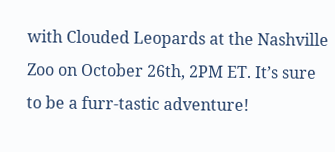with Clouded Leopards at the Nashville Zoo on October 26th, 2PM ET. It’s sure to be a furr-tastic adventure!